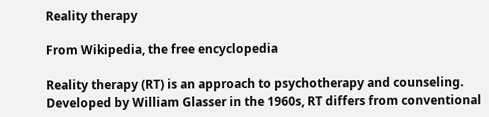Reality therapy

From Wikipedia, the free encyclopedia

Reality therapy (RT) is an approach to psychotherapy and counseling. Developed by William Glasser in the 1960s, RT differs from conventional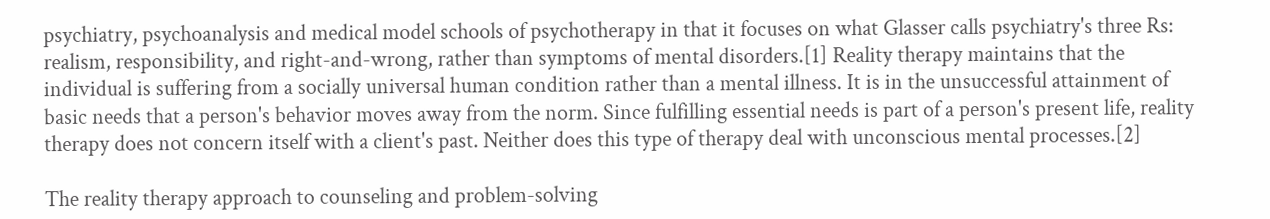psychiatry, psychoanalysis and medical model schools of psychotherapy in that it focuses on what Glasser calls psychiatry's three Rs: realism, responsibility, and right-and-wrong, rather than symptoms of mental disorders.[1] Reality therapy maintains that the individual is suffering from a socially universal human condition rather than a mental illness. It is in the unsuccessful attainment of basic needs that a person's behavior moves away from the norm. Since fulfilling essential needs is part of a person's present life, reality therapy does not concern itself with a client's past. Neither does this type of therapy deal with unconscious mental processes.[2]

The reality therapy approach to counseling and problem-solving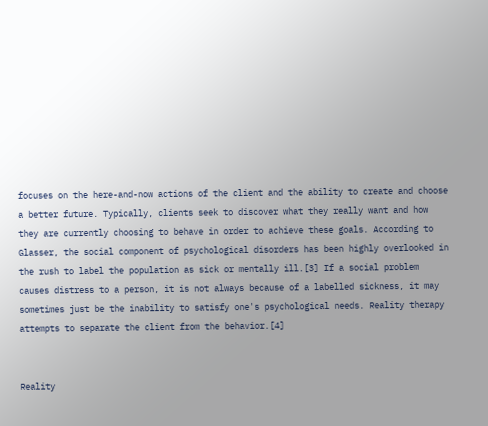focuses on the here-and-now actions of the client and the ability to create and choose a better future. Typically, clients seek to discover what they really want and how they are currently choosing to behave in order to achieve these goals. According to Glasser, the social component of psychological disorders has been highly overlooked in the rush to label the population as sick or mentally ill.[3] If a social problem causes distress to a person, it is not always because of a labelled sickness, it may sometimes just be the inability to satisfy one's psychological needs. Reality therapy attempts to separate the client from the behavior.[4]


Reality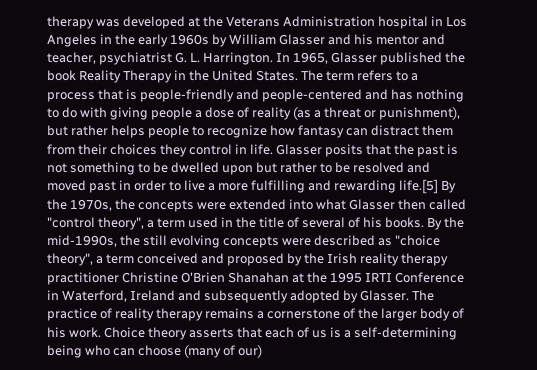therapy was developed at the Veterans Administration hospital in Los Angeles in the early 1960s by William Glasser and his mentor and teacher, psychiatrist G. L. Harrington. In 1965, Glasser published the book Reality Therapy in the United States. The term refers to a process that is people-friendly and people-centered and has nothing to do with giving people a dose of reality (as a threat or punishment), but rather helps people to recognize how fantasy can distract them from their choices they control in life. Glasser posits that the past is not something to be dwelled upon but rather to be resolved and moved past in order to live a more fulfilling and rewarding life.[5] By the 1970s, the concepts were extended into what Glasser then called "control theory", a term used in the title of several of his books. By the mid-1990s, the still evolving concepts were described as "choice theory", a term conceived and proposed by the Irish reality therapy practitioner Christine O'Brien Shanahan at the 1995 IRTI Conference in Waterford, Ireland and subsequently adopted by Glasser. The practice of reality therapy remains a cornerstone of the larger body of his work. Choice theory asserts that each of us is a self-determining being who can choose (many of our)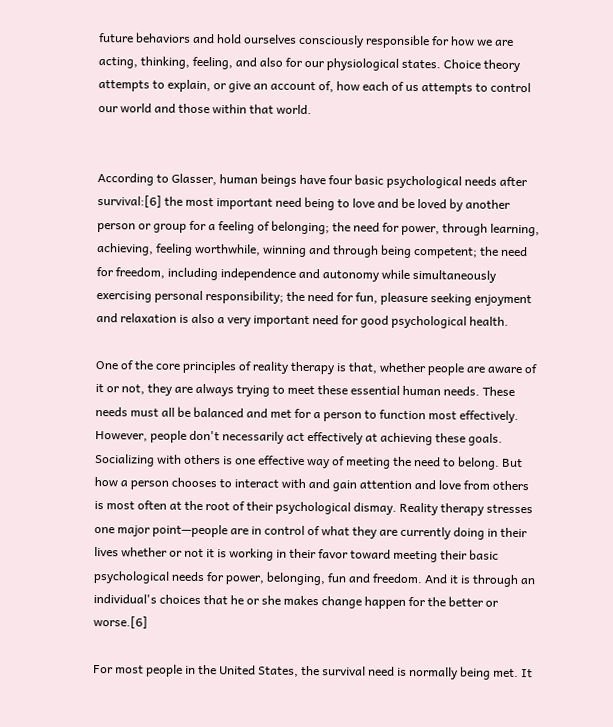future behaviors and hold ourselves consciously responsible for how we are acting, thinking, feeling, and also for our physiological states. Choice theory attempts to explain, or give an account of, how each of us attempts to control our world and those within that world.


According to Glasser, human beings have four basic psychological needs after survival:[6] the most important need being to love and be loved by another person or group for a feeling of belonging; the need for power, through learning, achieving, feeling worthwhile, winning and through being competent; the need for freedom, including independence and autonomy while simultaneously exercising personal responsibility; the need for fun, pleasure seeking enjoyment and relaxation is also a very important need for good psychological health.

One of the core principles of reality therapy is that, whether people are aware of it or not, they are always trying to meet these essential human needs. These needs must all be balanced and met for a person to function most effectively. However, people don't necessarily act effectively at achieving these goals. Socializing with others is one effective way of meeting the need to belong. But how a person chooses to interact with and gain attention and love from others is most often at the root of their psychological dismay. Reality therapy stresses one major point—people are in control of what they are currently doing in their lives whether or not it is working in their favor toward meeting their basic psychological needs for power, belonging, fun and freedom. And it is through an individual's choices that he or she makes change happen for the better or worse.[6]

For most people in the United States, the survival need is normally being met. It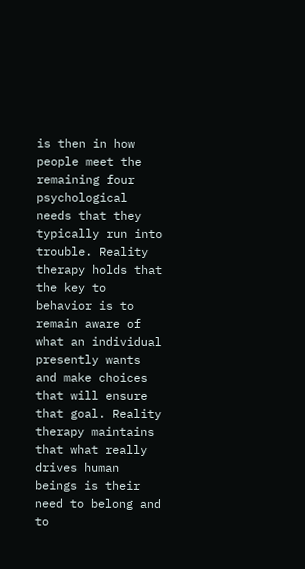is then in how people meet the remaining four psychological needs that they typically run into trouble. Reality therapy holds that the key to behavior is to remain aware of what an individual presently wants and make choices that will ensure that goal. Reality therapy maintains that what really drives human beings is their need to belong and to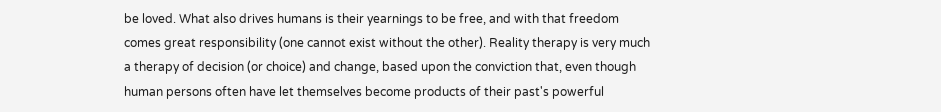be loved. What also drives humans is their yearnings to be free, and with that freedom comes great responsibility (one cannot exist without the other). Reality therapy is very much a therapy of decision (or choice) and change, based upon the conviction that, even though human persons often have let themselves become products of their past's powerful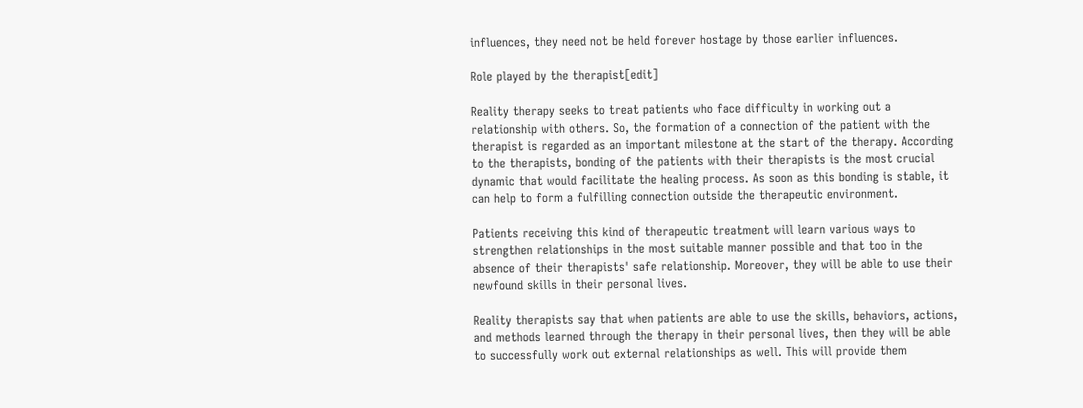influences, they need not be held forever hostage by those earlier influences.

Role played by the therapist[edit]

Reality therapy seeks to treat patients who face difficulty in working out a relationship with others. So, the formation of a connection of the patient with the therapist is regarded as an important milestone at the start of the therapy. According to the therapists, bonding of the patients with their therapists is the most crucial dynamic that would facilitate the healing process. As soon as this bonding is stable, it can help to form a fulfilling connection outside the therapeutic environment.

Patients receiving this kind of therapeutic treatment will learn various ways to strengthen relationships in the most suitable manner possible and that too in the absence of their therapists' safe relationship. Moreover, they will be able to use their newfound skills in their personal lives.

Reality therapists say that when patients are able to use the skills, behaviors, actions, and methods learned through the therapy in their personal lives, then they will be able to successfully work out external relationships as well. This will provide them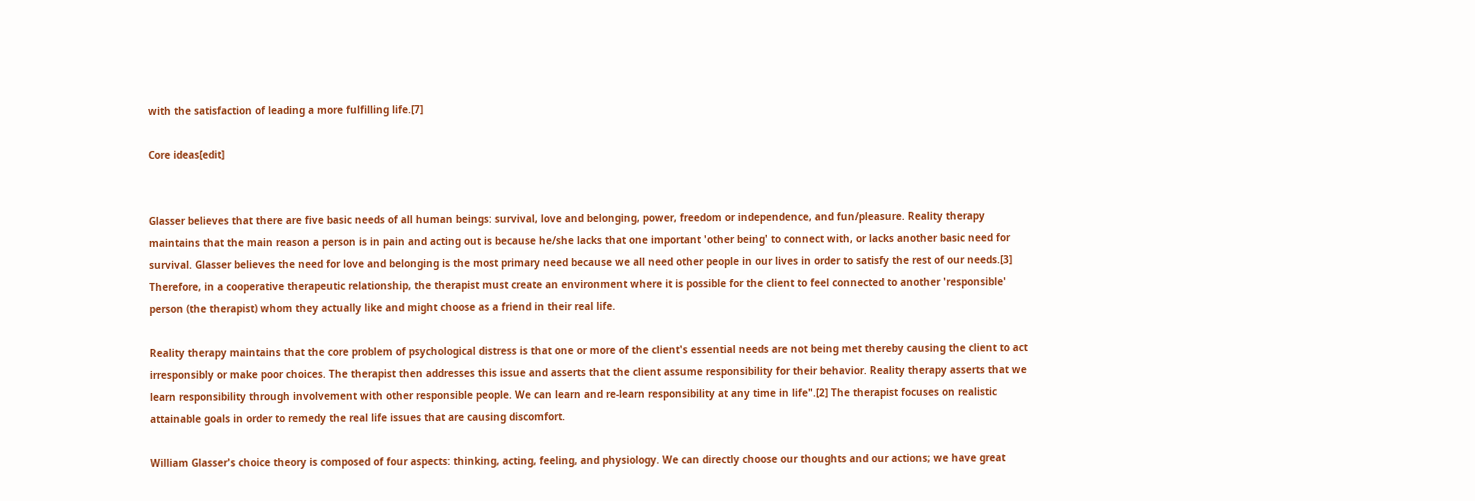with the satisfaction of leading a more fulfilling life.[7]

Core ideas[edit]


Glasser believes that there are five basic needs of all human beings: survival, love and belonging, power, freedom or independence, and fun/pleasure. Reality therapy maintains that the main reason a person is in pain and acting out is because he/she lacks that one important 'other being' to connect with, or lacks another basic need for survival. Glasser believes the need for love and belonging is the most primary need because we all need other people in our lives in order to satisfy the rest of our needs.[3] Therefore, in a cooperative therapeutic relationship, the therapist must create an environment where it is possible for the client to feel connected to another 'responsible' person (the therapist) whom they actually like and might choose as a friend in their real life.

Reality therapy maintains that the core problem of psychological distress is that one or more of the client's essential needs are not being met thereby causing the client to act irresponsibly or make poor choices. The therapist then addresses this issue and asserts that the client assume responsibility for their behavior. Reality therapy asserts that we learn responsibility through involvement with other responsible people. We can learn and re-learn responsibility at any time in life".[2] The therapist focuses on realistic attainable goals in order to remedy the real life issues that are causing discomfort.

William Glasser's choice theory is composed of four aspects: thinking, acting, feeling, and physiology. We can directly choose our thoughts and our actions; we have great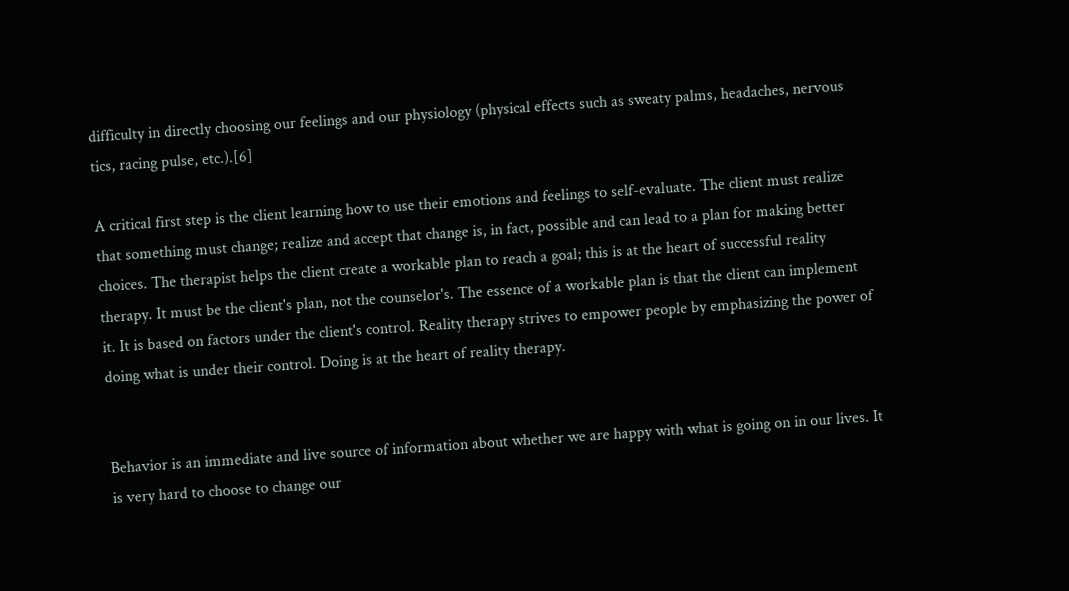difficulty in directly choosing our feelings and our physiology (physical effects such as sweaty palms, headaches, nervous tics, racing pulse, etc.).[6]

A critical first step is the client learning how to use their emotions and feelings to self-evaluate. The client must realize that something must change; realize and accept that change is, in fact, possible and can lead to a plan for making better choices. The therapist helps the client create a workable plan to reach a goal; this is at the heart of successful reality therapy. It must be the client's plan, not the counselor's. The essence of a workable plan is that the client can implement it. It is based on factors under the client's control. Reality therapy strives to empower people by emphasizing the power of doing what is under their control. Doing is at the heart of reality therapy.


Behavior is an immediate and live source of information about whether we are happy with what is going on in our lives. It is very hard to choose to change our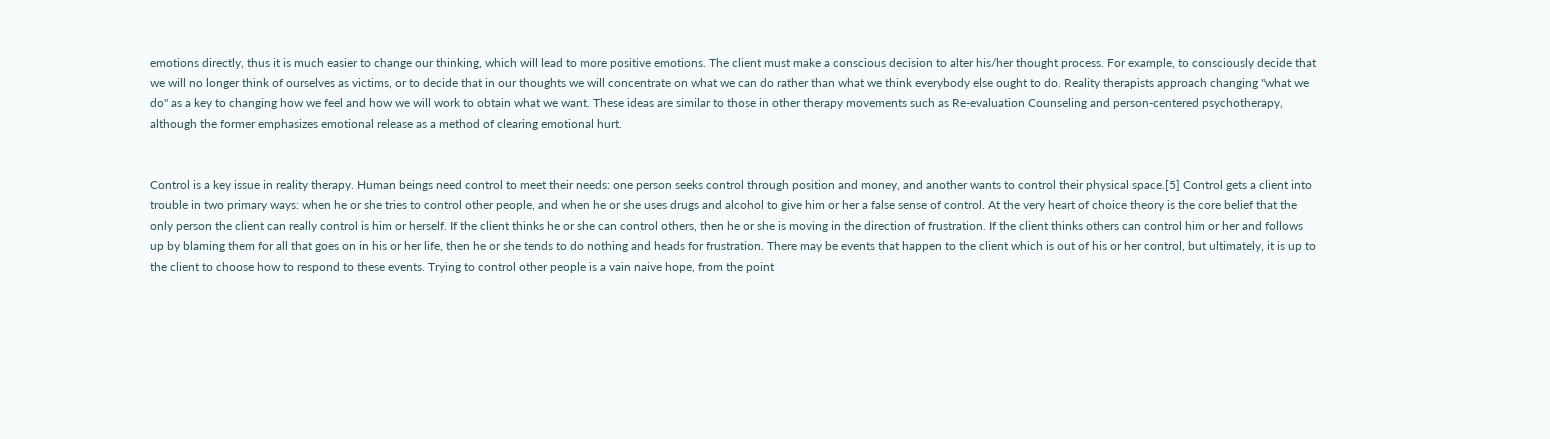emotions directly, thus it is much easier to change our thinking, which will lead to more positive emotions. The client must make a conscious decision to alter his/her thought process. For example, to consciously decide that we will no longer think of ourselves as victims, or to decide that in our thoughts we will concentrate on what we can do rather than what we think everybody else ought to do. Reality therapists approach changing "what we do" as a key to changing how we feel and how we will work to obtain what we want. These ideas are similar to those in other therapy movements such as Re-evaluation Counseling and person-centered psychotherapy, although the former emphasizes emotional release as a method of clearing emotional hurt.


Control is a key issue in reality therapy. Human beings need control to meet their needs: one person seeks control through position and money, and another wants to control their physical space.[5] Control gets a client into trouble in two primary ways: when he or she tries to control other people, and when he or she uses drugs and alcohol to give him or her a false sense of control. At the very heart of choice theory is the core belief that the only person the client can really control is him or herself. If the client thinks he or she can control others, then he or she is moving in the direction of frustration. If the client thinks others can control him or her and follows up by blaming them for all that goes on in his or her life, then he or she tends to do nothing and heads for frustration. There may be events that happen to the client which is out of his or her control, but ultimately, it is up to the client to choose how to respond to these events. Trying to control other people is a vain naive hope, from the point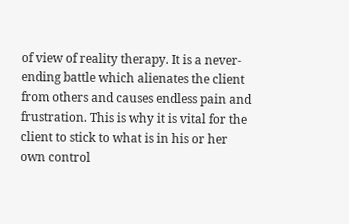of view of reality therapy. It is a never-ending battle which alienates the client from others and causes endless pain and frustration. This is why it is vital for the client to stick to what is in his or her own control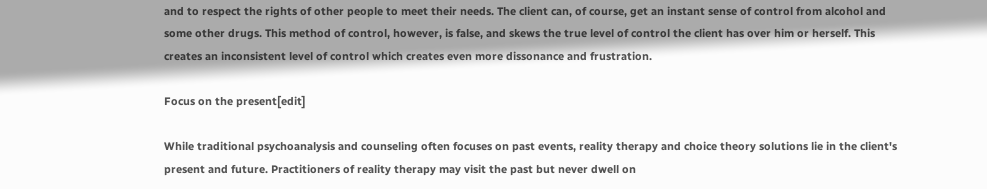and to respect the rights of other people to meet their needs. The client can, of course, get an instant sense of control from alcohol and some other drugs. This method of control, however, is false, and skews the true level of control the client has over him or herself. This creates an inconsistent level of control which creates even more dissonance and frustration.

Focus on the present[edit]

While traditional psychoanalysis and counseling often focuses on past events, reality therapy and choice theory solutions lie in the client's present and future. Practitioners of reality therapy may visit the past but never dwell on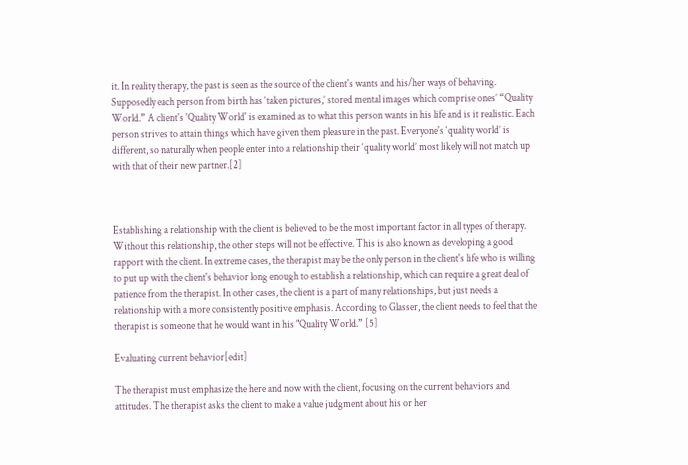it. In reality therapy, the past is seen as the source of the client's wants and his/her ways of behaving. Supposedly each person from birth has ‘taken pictures,’ stored mental images which comprise ones’ “Quality World.” A client's 'Quality World' is examined as to what this person wants in his life and is it realistic. Each person strives to attain things which have given them pleasure in the past. Everyone's ‘quality world’ is different, so naturally when people enter into a relationship their ‘quality world’ most likely will not match up with that of their new partner.[2]



Establishing a relationship with the client is believed to be the most important factor in all types of therapy. Without this relationship, the other steps will not be effective. This is also known as developing a good rapport with the client. In extreme cases, the therapist may be the only person in the client's life who is willing to put up with the client's behavior long enough to establish a relationship, which can require a great deal of patience from the therapist. In other cases, the client is a part of many relationships, but just needs a relationship with a more consistently positive emphasis. According to Glasser, the client needs to feel that the therapist is someone that he would want in his "Quality World.” [5]

Evaluating current behavior[edit]

The therapist must emphasize the here and now with the client, focusing on the current behaviors and attitudes. The therapist asks the client to make a value judgment about his or her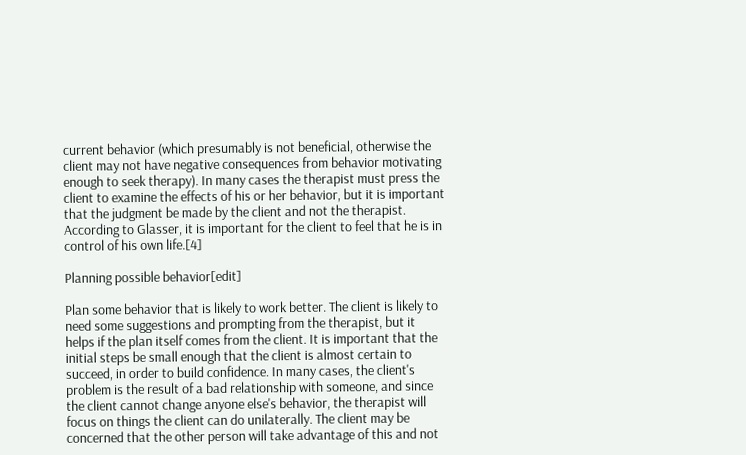current behavior (which presumably is not beneficial, otherwise the client may not have negative consequences from behavior motivating enough to seek therapy). In many cases the therapist must press the client to examine the effects of his or her behavior, but it is important that the judgment be made by the client and not the therapist. According to Glasser, it is important for the client to feel that he is in control of his own life.[4]

Planning possible behavior[edit]

Plan some behavior that is likely to work better. The client is likely to need some suggestions and prompting from the therapist, but it helps if the plan itself comes from the client. It is important that the initial steps be small enough that the client is almost certain to succeed, in order to build confidence. In many cases, the client's problem is the result of a bad relationship with someone, and since the client cannot change anyone else's behavior, the therapist will focus on things the client can do unilaterally. The client may be concerned that the other person will take advantage of this and not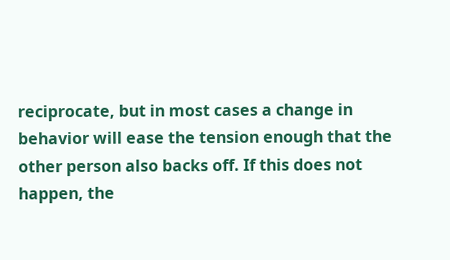reciprocate, but in most cases a change in behavior will ease the tension enough that the other person also backs off. If this does not happen, the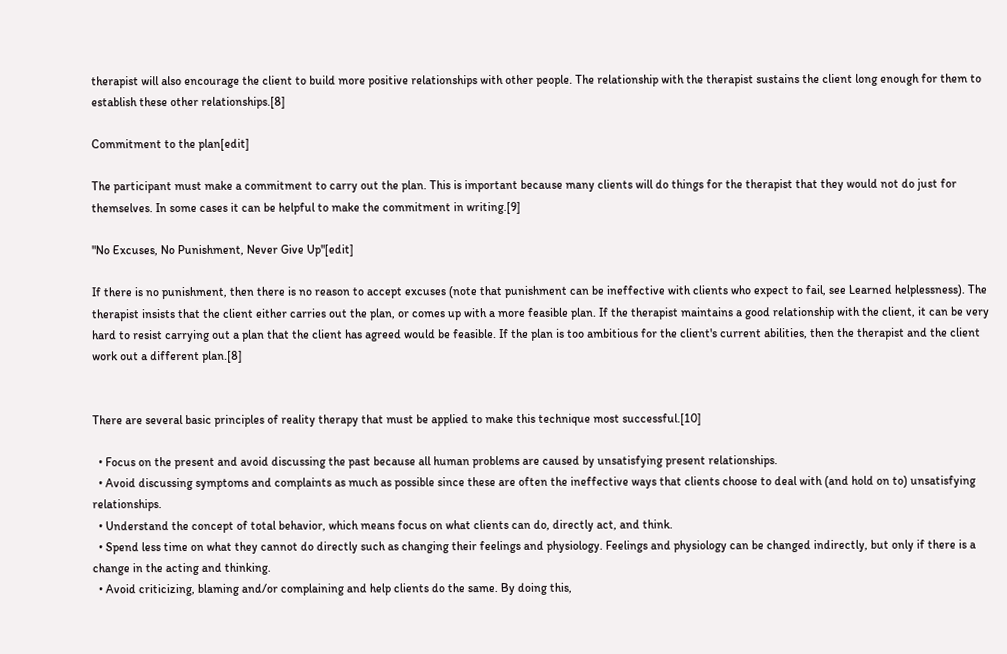therapist will also encourage the client to build more positive relationships with other people. The relationship with the therapist sustains the client long enough for them to establish these other relationships.[8]

Commitment to the plan[edit]

The participant must make a commitment to carry out the plan. This is important because many clients will do things for the therapist that they would not do just for themselves. In some cases it can be helpful to make the commitment in writing.[9]

"No Excuses, No Punishment, Never Give Up"[edit]

If there is no punishment, then there is no reason to accept excuses (note that punishment can be ineffective with clients who expect to fail, see Learned helplessness). The therapist insists that the client either carries out the plan, or comes up with a more feasible plan. If the therapist maintains a good relationship with the client, it can be very hard to resist carrying out a plan that the client has agreed would be feasible. If the plan is too ambitious for the client's current abilities, then the therapist and the client work out a different plan.[8]


There are several basic principles of reality therapy that must be applied to make this technique most successful.[10]

  • Focus on the present and avoid discussing the past because all human problems are caused by unsatisfying present relationships.
  • Avoid discussing symptoms and complaints as much as possible since these are often the ineffective ways that clients choose to deal with (and hold on to) unsatisfying relationships.
  • Understand the concept of total behavior, which means focus on what clients can do, directly act, and think.
  • Spend less time on what they cannot do directly such as changing their feelings and physiology. Feelings and physiology can be changed indirectly, but only if there is a change in the acting and thinking.
  • Avoid criticizing, blaming and/or complaining and help clients do the same. By doing this,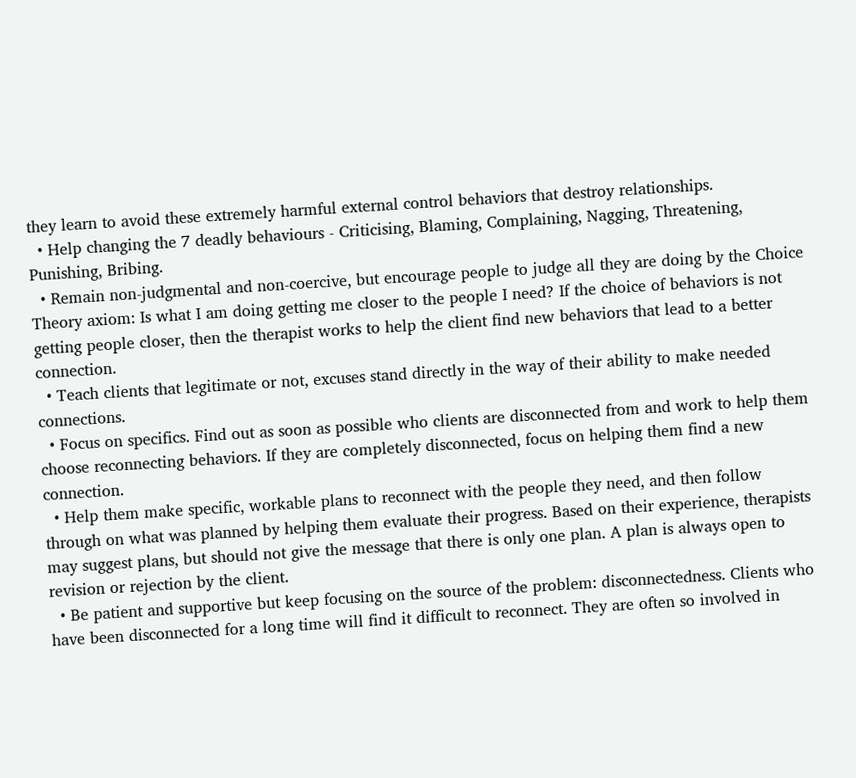they learn to avoid these extremely harmful external control behaviors that destroy relationships.
  • Help changing the 7 deadly behaviours - Criticising, Blaming, Complaining, Nagging, Threatening, Punishing, Bribing.
  • Remain non-judgmental and non-coercive, but encourage people to judge all they are doing by the Choice Theory axiom: Is what I am doing getting me closer to the people I need? If the choice of behaviors is not getting people closer, then the therapist works to help the client find new behaviors that lead to a better connection.
  • Teach clients that legitimate or not, excuses stand directly in the way of their ability to make needed connections.
  • Focus on specifics. Find out as soon as possible who clients are disconnected from and work to help them choose reconnecting behaviors. If they are completely disconnected, focus on helping them find a new connection.
  • Help them make specific, workable plans to reconnect with the people they need, and then follow through on what was planned by helping them evaluate their progress. Based on their experience, therapists may suggest plans, but should not give the message that there is only one plan. A plan is always open to revision or rejection by the client.
  • Be patient and supportive but keep focusing on the source of the problem: disconnectedness. Clients who have been disconnected for a long time will find it difficult to reconnect. They are often so involved in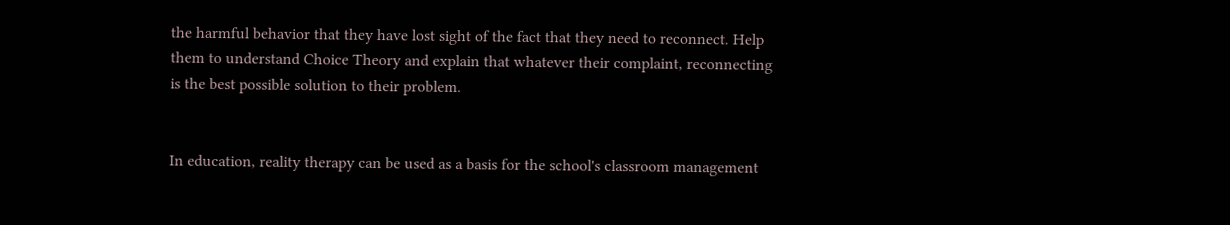the harmful behavior that they have lost sight of the fact that they need to reconnect. Help them to understand Choice Theory and explain that whatever their complaint, reconnecting is the best possible solution to their problem.


In education, reality therapy can be used as a basis for the school's classroom management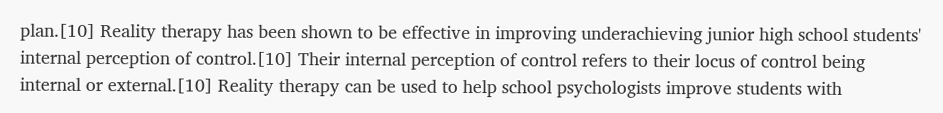plan.[10] Reality therapy has been shown to be effective in improving underachieving junior high school students' internal perception of control.[10] Their internal perception of control refers to their locus of control being internal or external.[10] Reality therapy can be used to help school psychologists improve students with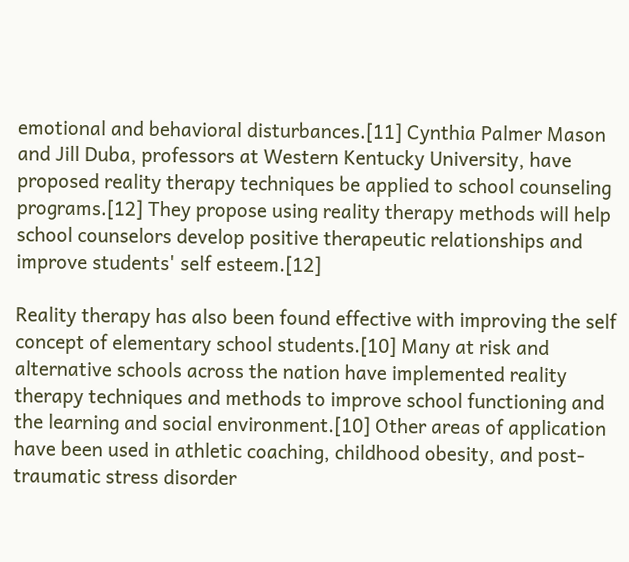emotional and behavioral disturbances.[11] Cynthia Palmer Mason and Jill Duba, professors at Western Kentucky University, have proposed reality therapy techniques be applied to school counseling programs.[12] They propose using reality therapy methods will help school counselors develop positive therapeutic relationships and improve students' self esteem.[12]

Reality therapy has also been found effective with improving the self concept of elementary school students.[10] Many at risk and alternative schools across the nation have implemented reality therapy techniques and methods to improve school functioning and the learning and social environment.[10] Other areas of application have been used in athletic coaching, childhood obesity, and post-traumatic stress disorder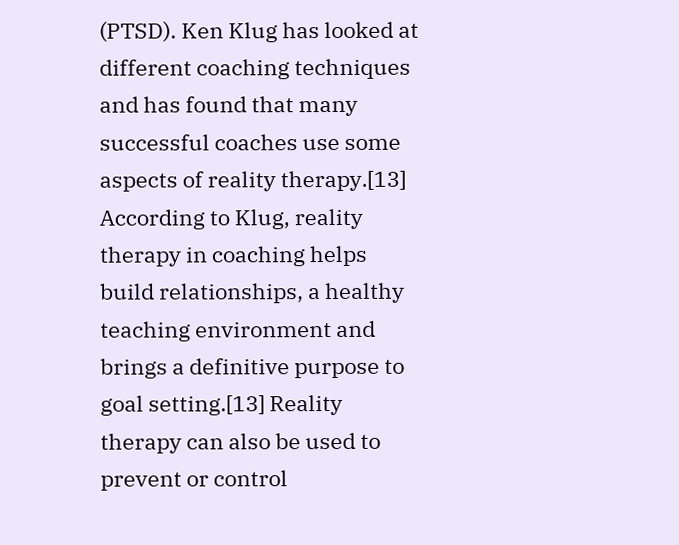(PTSD). Ken Klug has looked at different coaching techniques and has found that many successful coaches use some aspects of reality therapy.[13] According to Klug, reality therapy in coaching helps build relationships, a healthy teaching environment and brings a definitive purpose to goal setting.[13] Reality therapy can also be used to prevent or control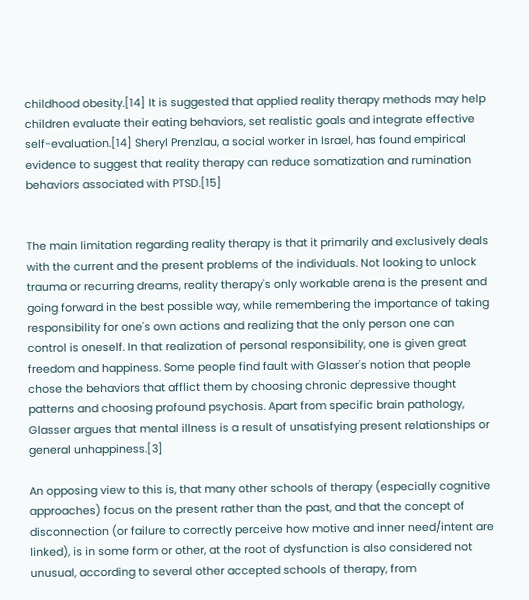childhood obesity.[14] It is suggested that applied reality therapy methods may help children evaluate their eating behaviors, set realistic goals and integrate effective self-evaluation.[14] Sheryl Prenzlau, a social worker in Israel, has found empirical evidence to suggest that reality therapy can reduce somatization and rumination behaviors associated with PTSD.[15]


The main limitation regarding reality therapy is that it primarily and exclusively deals with the current and the present problems of the individuals. Not looking to unlock trauma or recurring dreams, reality therapy's only workable arena is the present and going forward in the best possible way, while remembering the importance of taking responsibility for one's own actions and realizing that the only person one can control is oneself. In that realization of personal responsibility, one is given great freedom and happiness. Some people find fault with Glasser's notion that people chose the behaviors that afflict them by choosing chronic depressive thought patterns and choosing profound psychosis. Apart from specific brain pathology, Glasser argues that mental illness is a result of unsatisfying present relationships or general unhappiness.[3]

An opposing view to this is, that many other schools of therapy (especially cognitive approaches) focus on the present rather than the past, and that the concept of disconnection (or failure to correctly perceive how motive and inner need/intent are linked), is in some form or other, at the root of dysfunction is also considered not unusual, according to several other accepted schools of therapy, from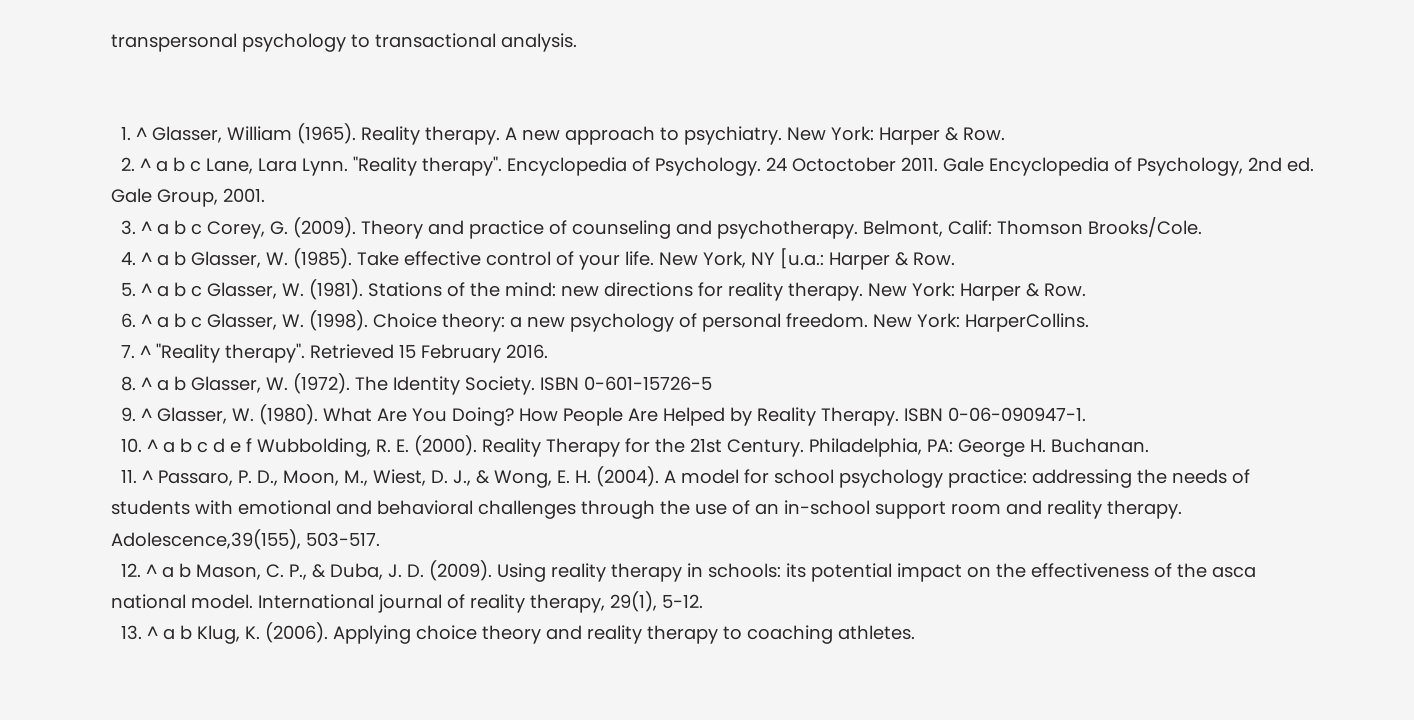transpersonal psychology to transactional analysis.


  1. ^ Glasser, William (1965). Reality therapy. A new approach to psychiatry. New York: Harper & Row.
  2. ^ a b c Lane, Lara Lynn. "Reality therapy". Encyclopedia of Psychology. 24 Octoctober 2011. Gale Encyclopedia of Psychology, 2nd ed. Gale Group, 2001.
  3. ^ a b c Corey, G. (2009). Theory and practice of counseling and psychotherapy. Belmont, Calif: Thomson Brooks/Cole.
  4. ^ a b Glasser, W. (1985). Take effective control of your life. New York, NY [u.a.: Harper & Row.
  5. ^ a b c Glasser, W. (1981). Stations of the mind: new directions for reality therapy. New York: Harper & Row.
  6. ^ a b c Glasser, W. (1998). Choice theory: a new psychology of personal freedom. New York: HarperCollins.
  7. ^ "Reality therapy". Retrieved 15 February 2016.
  8. ^ a b Glasser, W. (1972). The Identity Society. ISBN 0-601-15726-5
  9. ^ Glasser, W. (1980). What Are You Doing? How People Are Helped by Reality Therapy. ISBN 0-06-090947-1.
  10. ^ a b c d e f Wubbolding, R. E. (2000). Reality Therapy for the 21st Century. Philadelphia, PA: George H. Buchanan.
  11. ^ Passaro, P. D., Moon, M., Wiest, D. J., & Wong, E. H. (2004). A model for school psychology practice: addressing the needs of students with emotional and behavioral challenges through the use of an in-school support room and reality therapy. Adolescence,39(155), 503-517.
  12. ^ a b Mason, C. P., & Duba, J. D. (2009). Using reality therapy in schools: its potential impact on the effectiveness of the asca national model. International journal of reality therapy, 29(1), 5-12.
  13. ^ a b Klug, K. (2006). Applying choice theory and reality therapy to coaching athletes.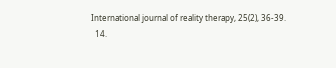International journal of reality therapy, 25(2), 36-39.
  14.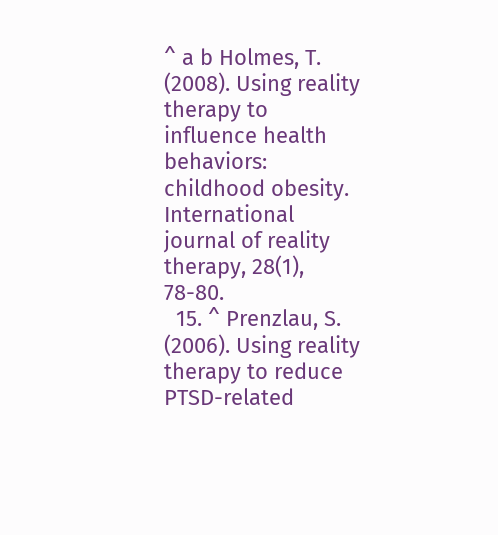^ a b Holmes, T. (2008). Using reality therapy to influence health behaviors: childhood obesity. International journal of reality therapy, 28(1), 78-80.
  15. ^ Prenzlau, S. (2006). Using reality therapy to reduce PTSD-related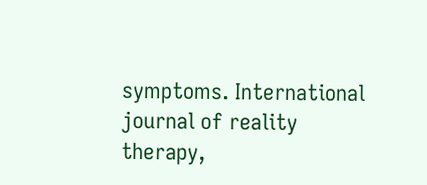symptoms. International journal of reality therapy,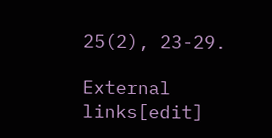25(2), 23-29.

External links[edit]